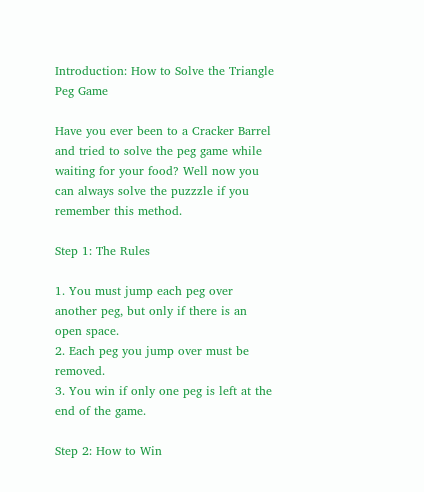Introduction: How to Solve the Triangle Peg Game

Have you ever been to a Cracker Barrel and tried to solve the peg game while waiting for your food? Well now you can always solve the puzzzle if you remember this method.

Step 1: The Rules

1. You must jump each peg over another peg, but only if there is an open space.
2. Each peg you jump over must be removed.
3. You win if only one peg is left at the end of the game.

Step 2: How to Win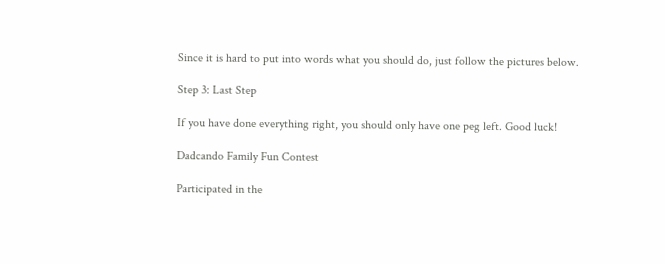Since it is hard to put into words what you should do, just follow the pictures below.

Step 3: Last Step

If you have done everything right, you should only have one peg left. Good luck!

Dadcando Family Fun Contest

Participated in the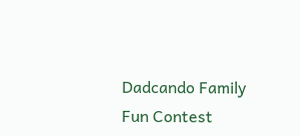Dadcando Family Fun Contest